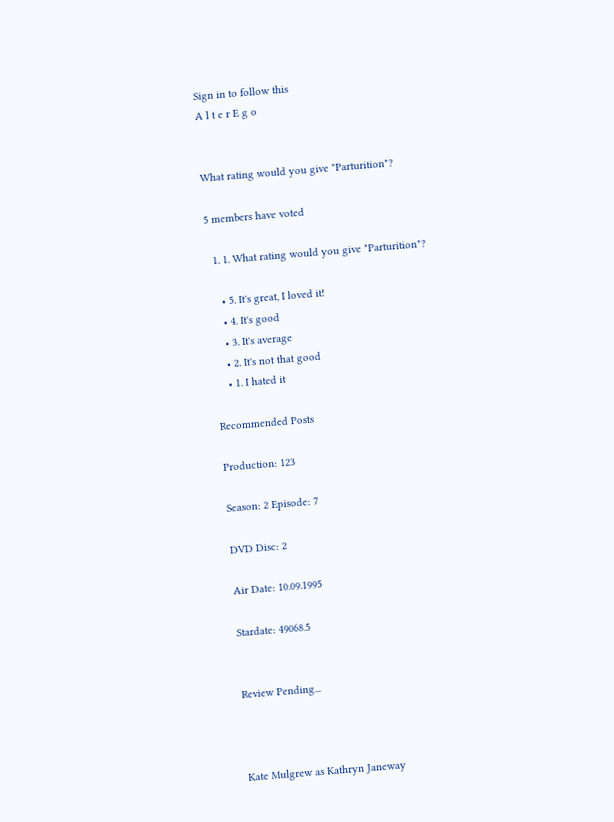Sign in to follow this
A l t e r E g o


What rating would you give "Parturition"?

5 members have voted

  1. 1. What rating would you give "Parturition"?

    • 5. It's great, I loved it!
    • 4. It's good
    • 3. It's average
    • 2. It's not that good
    • 1. I hated it

Recommended Posts

Production: 123

Season: 2 Episode: 7

DVD Disc: 2

Air Date: 10.09.1995

Stardate: 49068.5


Review Pending...



Kate Mulgrew as Kathryn Janeway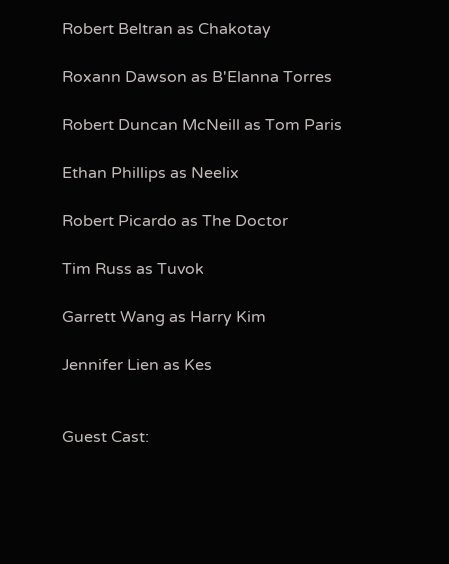Robert Beltran as Chakotay

Roxann Dawson as B'Elanna Torres

Robert Duncan McNeill as Tom Paris

Ethan Phillips as Neelix

Robert Picardo as The Doctor

Tim Russ as Tuvok

Garrett Wang as Harry Kim

Jennifer Lien as Kes


Guest Cast: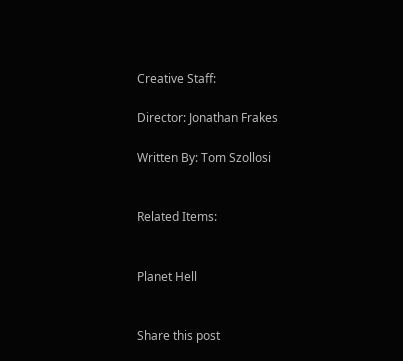Creative Staff:

Director: Jonathan Frakes

Written By: Tom Szollosi


Related Items:


Planet Hell


Share this post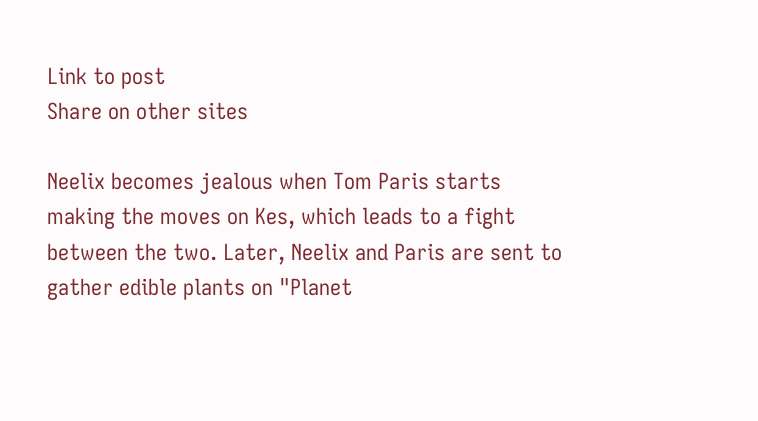Link to post
Share on other sites

Neelix becomes jealous when Tom Paris starts making the moves on Kes, which leads to a fight between the two. Later, Neelix and Paris are sent to gather edible plants on "Planet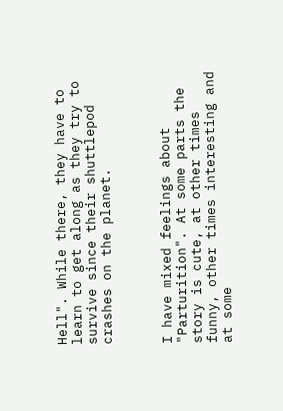Hell". While there, they have to learn to get along as they try to survive since their shuttlepod crashes on the planet.



I have mixed feelings about "Parturition". At some parts the story is cute, at other times funny, other times interesting and at some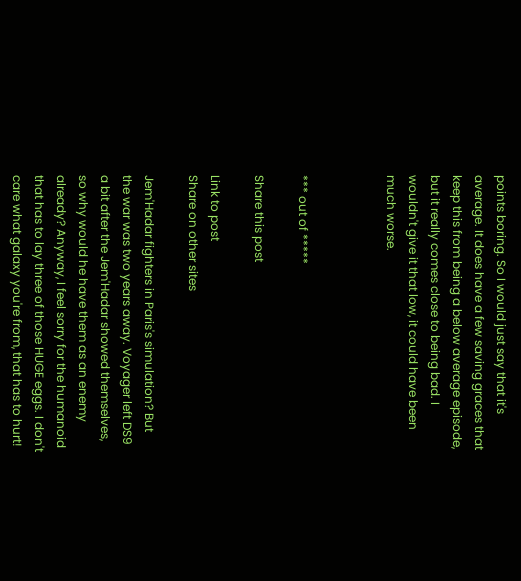points boring. So I would just say that it's average. It does have a few saving graces that keep this from being a below average episode, but it really comes close to being bad. I wouldn't give it that low, it could have been much worse.



*** out of *****

Share this post

Link to post
Share on other sites

Jem'Hadar fighters in Paris's simulation? But the war was two years away. Voyager left DS9 a bit after the Jem'Hadar showed themselves, so why would he have them as an enemy already? Anyway, I feel sorry for the humanoid that has to lay three of those HUGE eggs. I don't care what galaxy you're from, that has to hurt!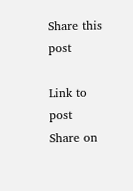Share this post

Link to post
Share on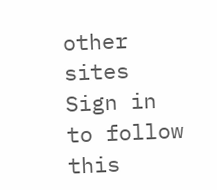other sites
Sign in to follow this